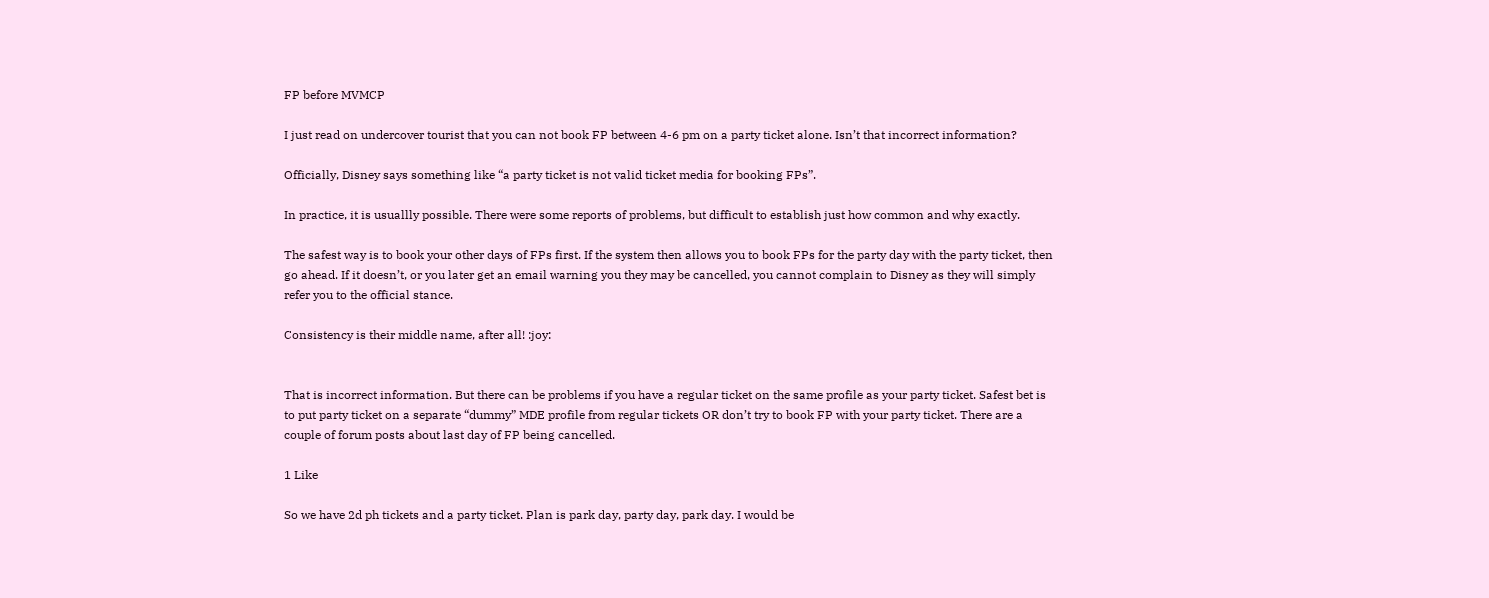FP before MVMCP

I just read on undercover tourist that you can not book FP between 4-6 pm on a party ticket alone. Isn’t that incorrect information?

Officially, Disney says something like “a party ticket is not valid ticket media for booking FPs”.

In practice, it is usuallly possible. There were some reports of problems, but difficult to establish just how common and why exactly.

The safest way is to book your other days of FPs first. If the system then allows you to book FPs for the party day with the party ticket, then go ahead. If it doesn’t, or you later get an email warning you they may be cancelled, you cannot complain to Disney as they will simply refer you to the official stance.

Consistency is their middle name, after all! :joy:


That is incorrect information. But there can be problems if you have a regular ticket on the same profile as your party ticket. Safest bet is to put party ticket on a separate “dummy” MDE profile from regular tickets OR don’t try to book FP with your party ticket. There are a couple of forum posts about last day of FP being cancelled.

1 Like

So we have 2d ph tickets and a party ticket. Plan is park day, party day, park day. I would be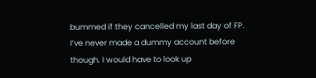bummed if they cancelled my last day of FP. I’ve never made a dummy account before though. I would have to look up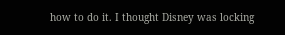how to do it. I thought Disney was locking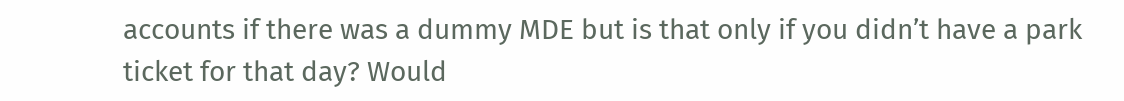accounts if there was a dummy MDE but is that only if you didn’t have a park ticket for that day? Would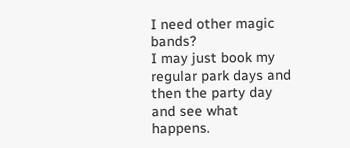I need other magic bands?
I may just book my regular park days and then the party day and see what happens.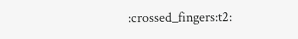:crossed_fingers:t2: